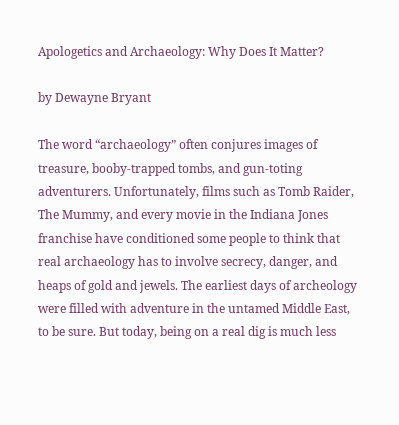Apologetics and Archaeology: Why Does It Matter?

by Dewayne Bryant

The word “archaeology” often conjures images of treasure, booby-trapped tombs, and gun-toting adventurers. Unfortunately, films such as Tomb Raider, The Mummy, and every movie in the Indiana Jones franchise have conditioned some people to think that real archaeology has to involve secrecy, danger, and heaps of gold and jewels. The earliest days of archeology were filled with adventure in the untamed Middle East, to be sure. But today, being on a real dig is much less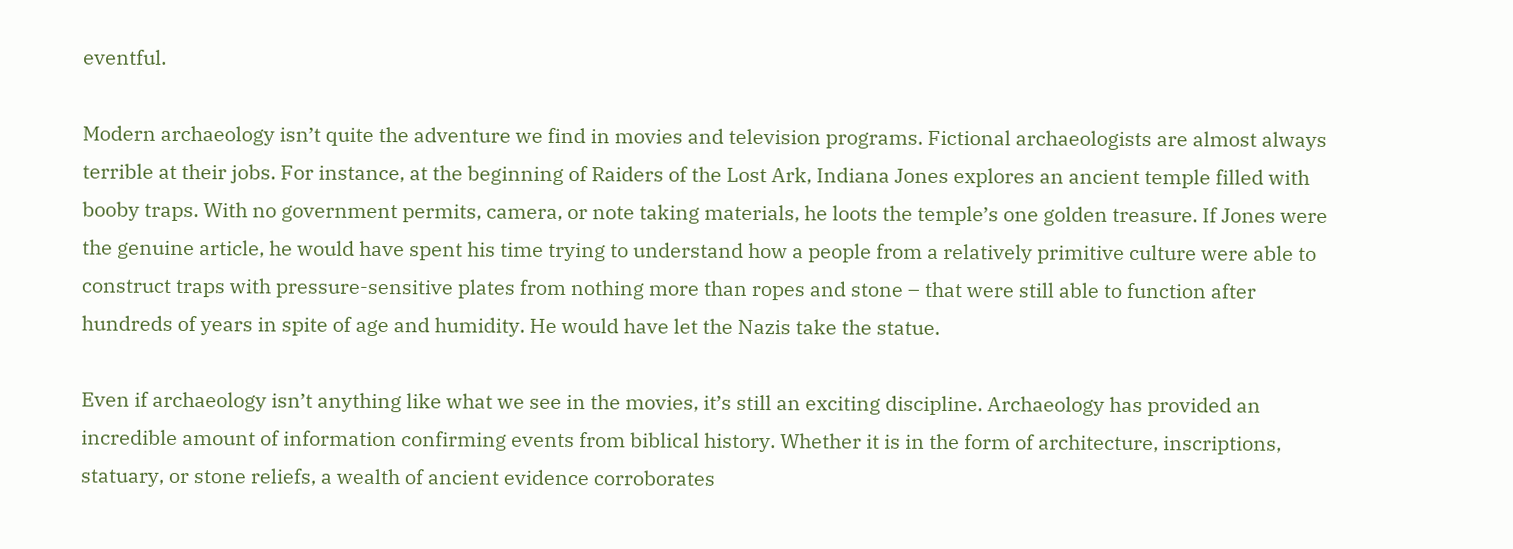eventful.

Modern archaeology isn’t quite the adventure we find in movies and television programs. Fictional archaeologists are almost always terrible at their jobs. For instance, at the beginning of Raiders of the Lost Ark, Indiana Jones explores an ancient temple filled with booby traps. With no government permits, camera, or note taking materials, he loots the temple’s one golden treasure. If Jones were the genuine article, he would have spent his time trying to understand how a people from a relatively primitive culture were able to construct traps with pressure-sensitive plates from nothing more than ropes and stone – that were still able to function after hundreds of years in spite of age and humidity. He would have let the Nazis take the statue.

Even if archaeology isn’t anything like what we see in the movies, it’s still an exciting discipline. Archaeology has provided an incredible amount of information confirming events from biblical history. Whether it is in the form of architecture, inscriptions, statuary, or stone reliefs, a wealth of ancient evidence corroborates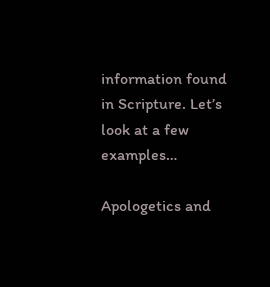information found in Scripture. Let’s look at a few examples…

Apologetics and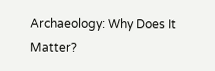Archaeology: Why Does It Matter?